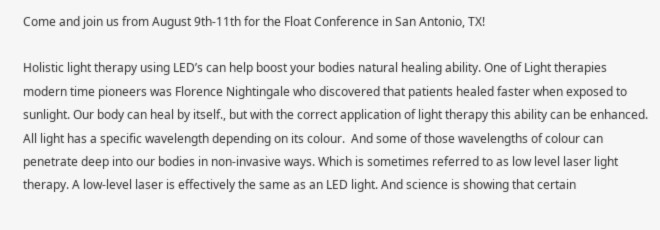Come and join us from August 9th-11th for the Float Conference in San Antonio, TX!

Holistic light therapy using LED’s can help boost your bodies natural healing ability. One of Light therapies modern time pioneers was Florence Nightingale who discovered that patients healed faster when exposed to sunlight. Our body can heal by itself., but with the correct application of light therapy this ability can be enhanced. All light has a specific wavelength depending on its colour.  And some of those wavelengths of colour can penetrate deep into our bodies in non-invasive ways. Which is sometimes referred to as low level laser light therapy. A low-level laser is effectively the same as an LED light. And science is showing that certain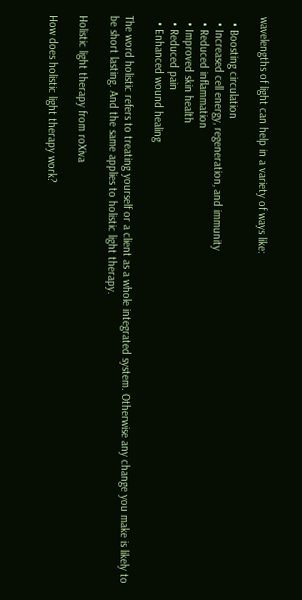wavelengths of light can help in a variety of ways like:

  • Boosting circulation
  • Increased cell energy, regeneration, and immunity
  • Reduced inflammation
  • Improved skin health
  • Reduced pain
  • Enhanced wound healing

The word holistic refers to treating yourself or a client as a whole integrated system. Otherwise any change you make is likely to be short lasting. And the same applies to holistic light therapy.

Holistic light therapy from roXiva

How does holistic light therapy work?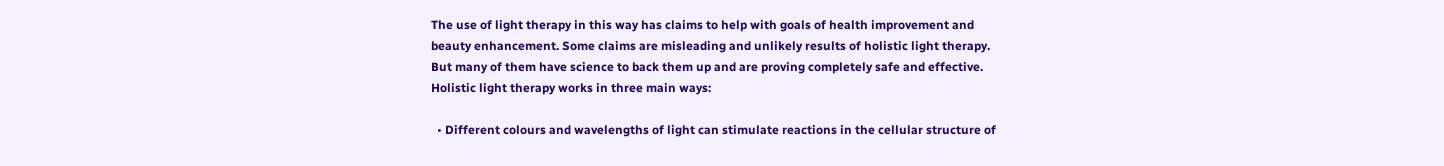The use of light therapy in this way has claims to help with goals of health improvement and beauty enhancement. Some claims are misleading and unlikely results of holistic light therapy. But many of them have science to back them up and are proving completely safe and effective. Holistic light therapy works in three main ways:

  • Different colours and wavelengths of light can stimulate reactions in the cellular structure of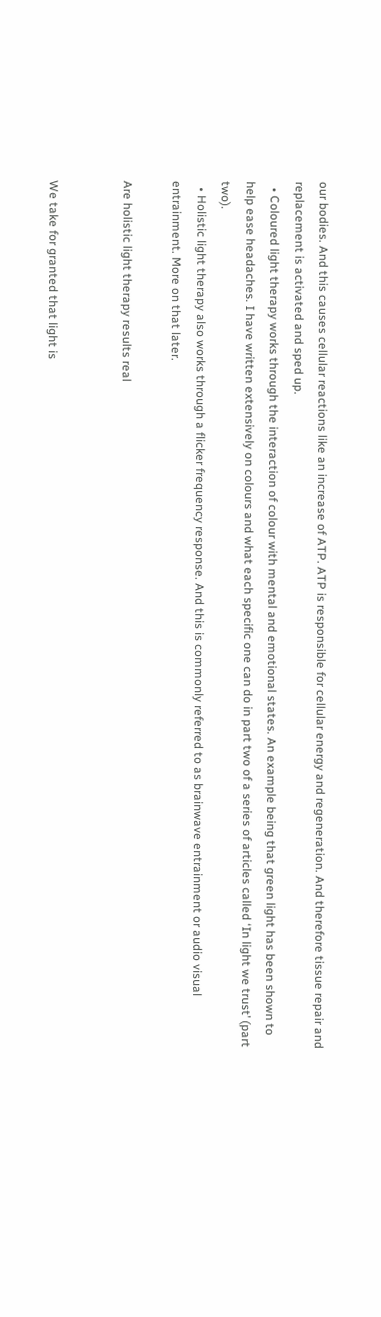our bodies. And this causes cellular reactions like an increase of ATP. ATP is responsible for cellular energy and regeneration. And therefore tissue repair and replacement is activated and sped up.
  • Coloured light therapy works through the interaction of colour with mental and emotional states. An example being that green light has been shown to help ease headaches. I have written extensively on colours and what each specific one can do in part two of a series of articles called ‘In light we trust’ (part two).
  • Holistic light therapy also works through a flicker frequency response. And this is commonly referred to as brainwave entrainment or audio visual entrainment. More on that later.

Are holistic light therapy results real


We take for granted that light is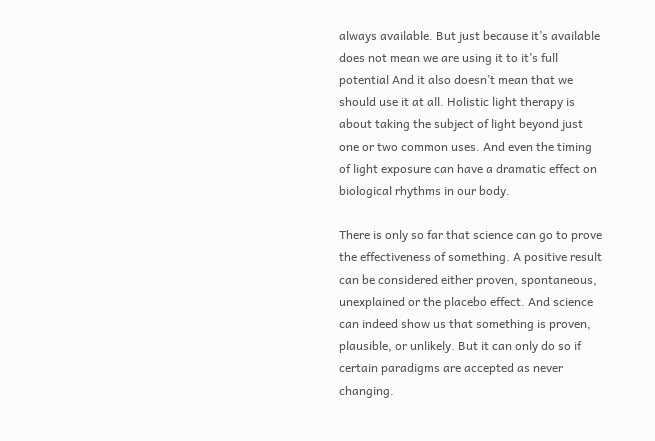always available. But just because it’s available does not mean we are using it to it’s full potential And it also doesn’t mean that we should use it at all. Holistic light therapy is about taking the subject of light beyond just one or two common uses. And even the timing of light exposure can have a dramatic effect on biological rhythms in our body.

There is only so far that science can go to prove the effectiveness of something. A positive result can be considered either proven, spontaneous, unexplained or the placebo effect. And science can indeed show us that something is proven, plausible, or unlikely. But it can only do so if certain paradigms are accepted as never changing.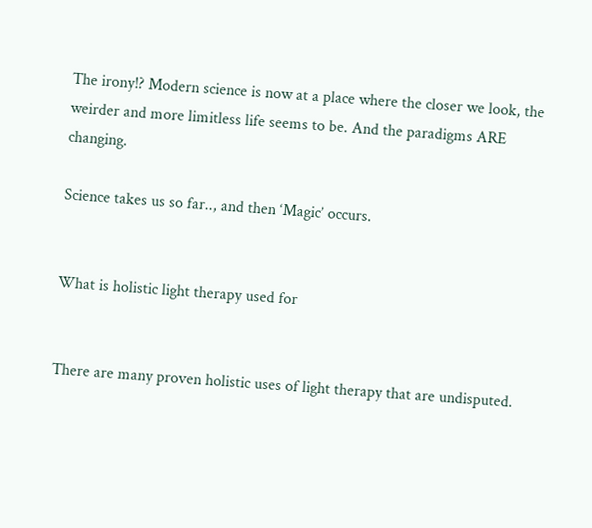The irony!? Modern science is now at a place where the closer we look, the weirder and more limitless life seems to be. And the paradigms ARE changing.

Science takes us so far.., and then ‘Magic’ occurs.


What is holistic light therapy used for


There are many proven holistic uses of light therapy that are undisputed.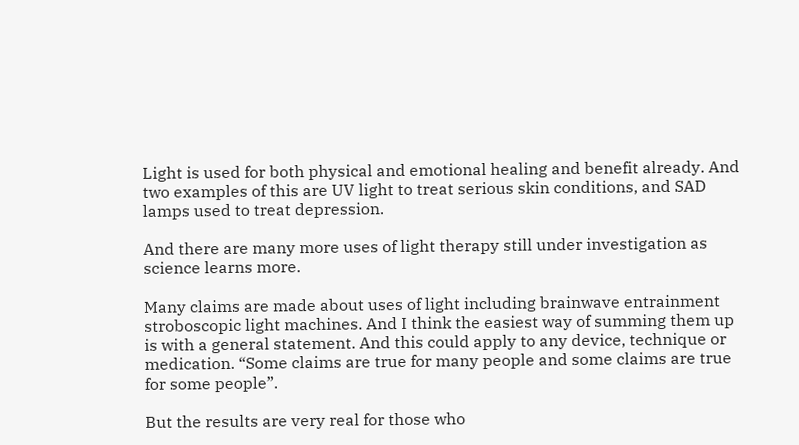Light is used for both physical and emotional healing and benefit already. And two examples of this are UV light to treat serious skin conditions, and SAD lamps used to treat depression.

And there are many more uses of light therapy still under investigation as science learns more.

Many claims are made about uses of light including brainwave entrainment stroboscopic light machines. And I think the easiest way of summing them up is with a general statement. And this could apply to any device, technique or medication. “Some claims are true for many people and some claims are true for some people”.

But the results are very real for those who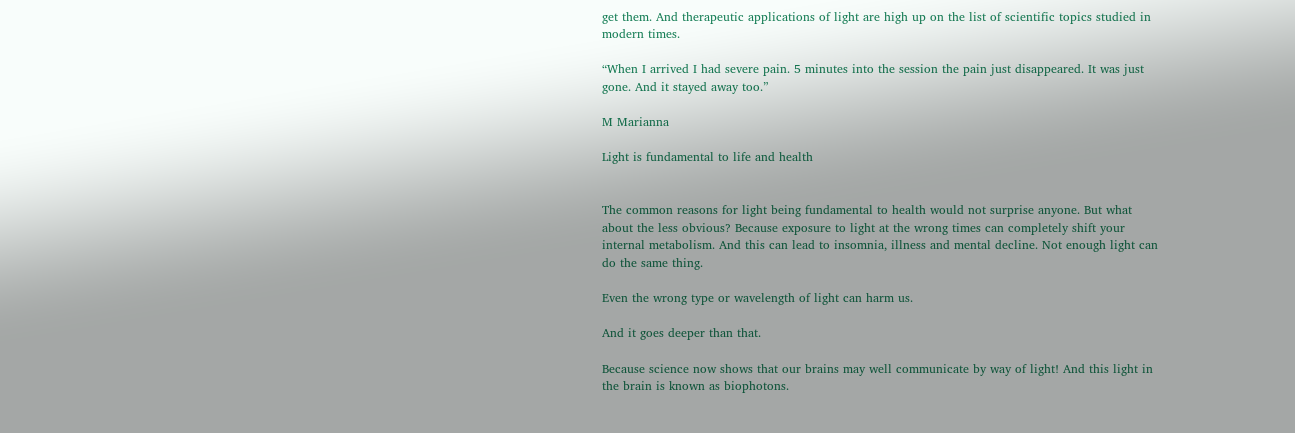get them. And therapeutic applications of light are high up on the list of scientific topics studied in modern times.

“When I arrived I had severe pain. 5 minutes into the session the pain just disappeared. It was just gone. And it stayed away too.”

M Marianna

Light is fundamental to life and health


The common reasons for light being fundamental to health would not surprise anyone. But what about the less obvious? Because exposure to light at the wrong times can completely shift your internal metabolism. And this can lead to insomnia, illness and mental decline. Not enough light can do the same thing.

Even the wrong type or wavelength of light can harm us.

And it goes deeper than that.

Because science now shows that our brains may well communicate by way of light! And this light in the brain is known as biophotons.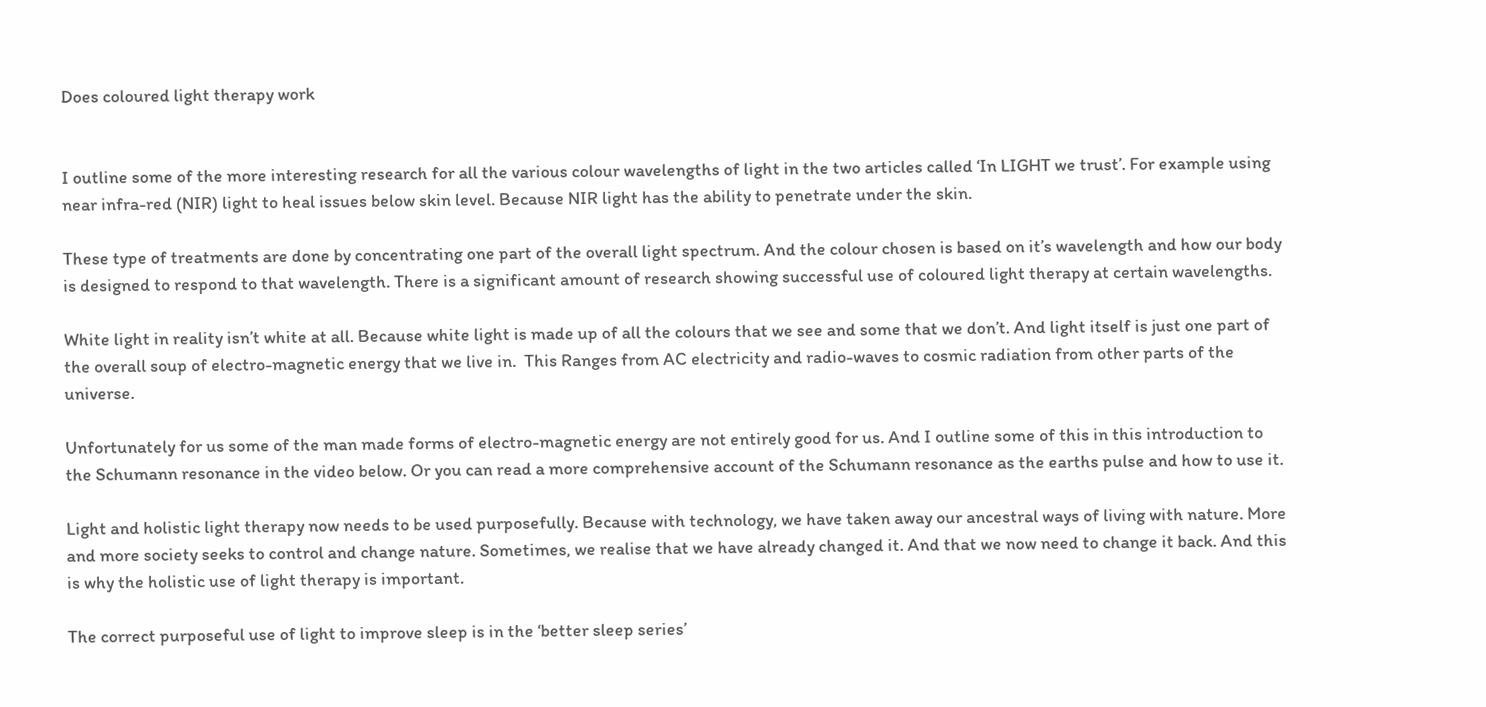Does coloured light therapy work


I outline some of the more interesting research for all the various colour wavelengths of light in the two articles called ‘In LIGHT we trust’. For example using near infra-red (NIR) light to heal issues below skin level. Because NIR light has the ability to penetrate under the skin.

These type of treatments are done by concentrating one part of the overall light spectrum. And the colour chosen is based on it’s wavelength and how our body is designed to respond to that wavelength. There is a significant amount of research showing successful use of coloured light therapy at certain wavelengths.

White light in reality isn’t white at all. Because white light is made up of all the colours that we see and some that we don’t. And light itself is just one part of the overall soup of electro-magnetic energy that we live in.  This Ranges from AC electricity and radio-waves to cosmic radiation from other parts of the universe.

Unfortunately for us some of the man made forms of electro-magnetic energy are not entirely good for us. And I outline some of this in this introduction to the Schumann resonance in the video below. Or you can read a more comprehensive account of the Schumann resonance as the earths pulse and how to use it.

Light and holistic light therapy now needs to be used purposefully. Because with technology, we have taken away our ancestral ways of living with nature. More and more society seeks to control and change nature. Sometimes, we realise that we have already changed it. And that we now need to change it back. And this is why the holistic use of light therapy is important.

The correct purposeful use of light to improve sleep is in the ‘better sleep series’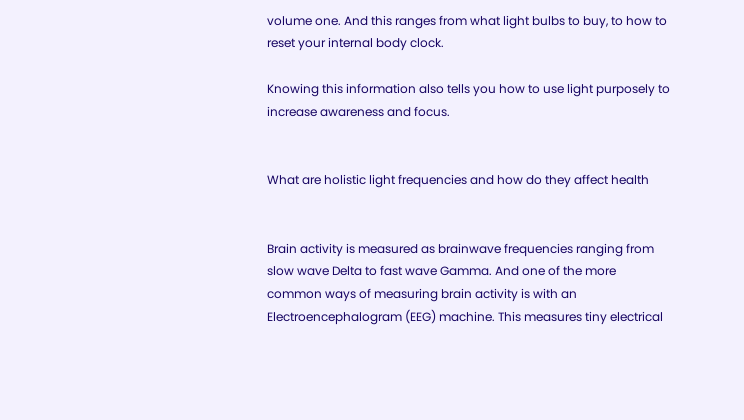volume one. And this ranges from what light bulbs to buy, to how to reset your internal body clock.

Knowing this information also tells you how to use light purposely to increase awareness and focus.


What are holistic light frequencies and how do they affect health


Brain activity is measured as brainwave frequencies ranging from slow wave Delta to fast wave Gamma. And one of the more common ways of measuring brain activity is with an Electroencephalogram (EEG) machine. This measures tiny electrical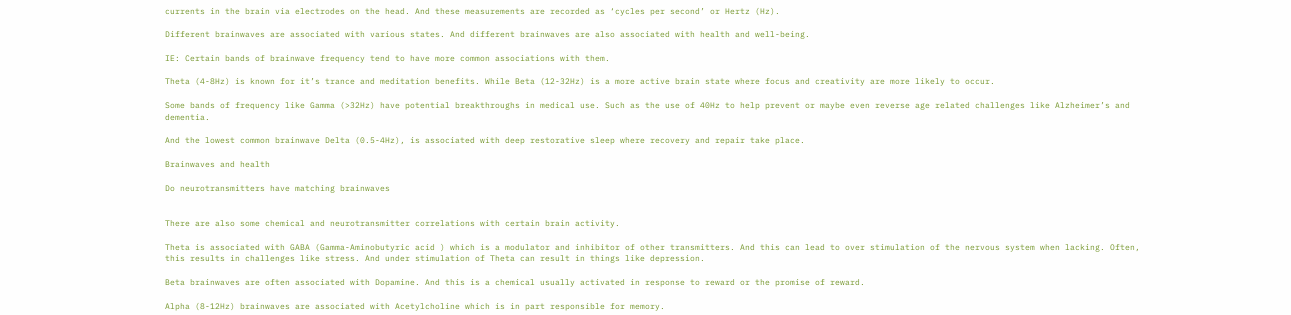currents in the brain via electrodes on the head. And these measurements are recorded as ‘cycles per second’ or Hertz (Hz).

Different brainwaves are associated with various states. And different brainwaves are also associated with health and well-being.

IE: Certain bands of brainwave frequency tend to have more common associations with them.

Theta (4-8Hz) is known for it’s trance and meditation benefits. While Beta (12-32Hz) is a more active brain state where focus and creativity are more likely to occur.

Some bands of frequency like Gamma (>32Hz) have potential breakthroughs in medical use. Such as the use of 40Hz to help prevent or maybe even reverse age related challenges like Alzheimer’s and dementia.

And the lowest common brainwave Delta (0.5-4Hz), is associated with deep restorative sleep where recovery and repair take place.

Brainwaves and health

Do neurotransmitters have matching brainwaves


There are also some chemical and neurotransmitter correlations with certain brain activity.

Theta is associated with GABA (Gamma-Aminobutyric acid ) which is a modulator and inhibitor of other transmitters. And this can lead to over stimulation of the nervous system when lacking. Often, this results in challenges like stress. And under stimulation of Theta can result in things like depression.

Beta brainwaves are often associated with Dopamine. And this is a chemical usually activated in response to reward or the promise of reward.

Alpha (8-12Hz) brainwaves are associated with Acetylcholine which is in part responsible for memory.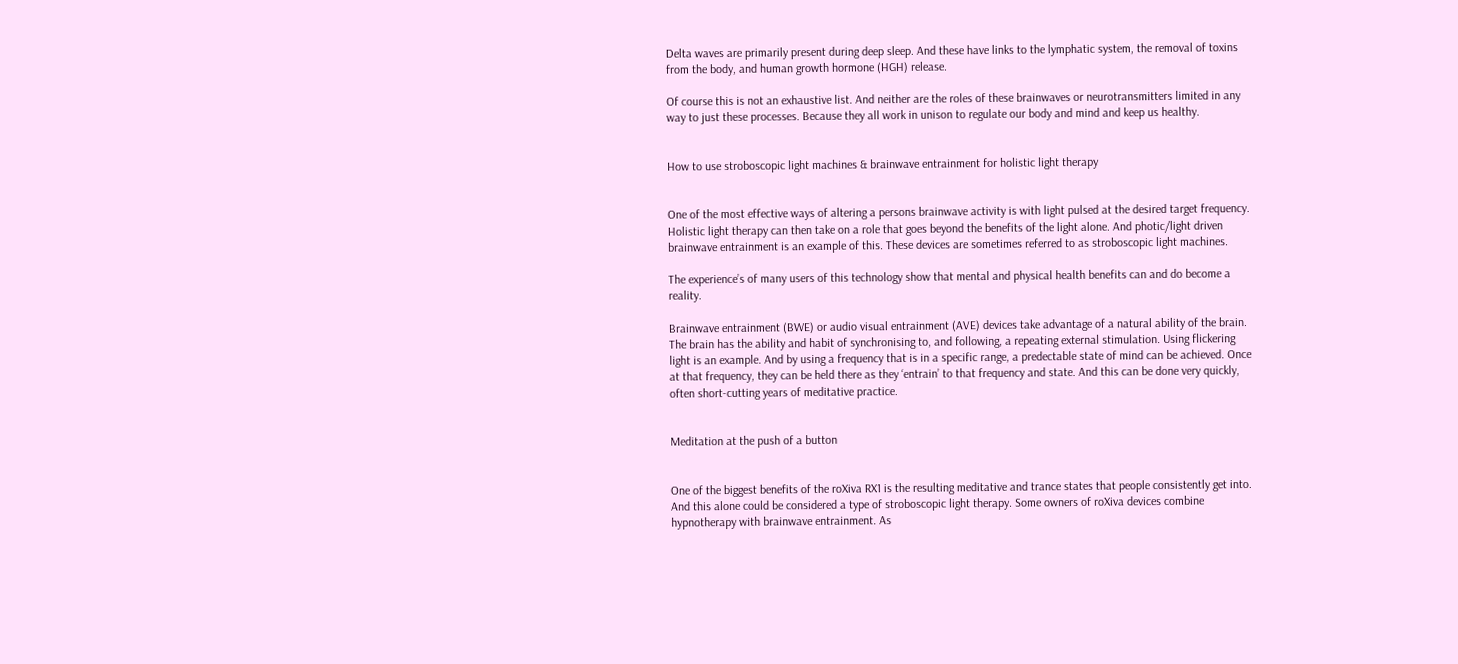Delta waves are primarily present during deep sleep. And these have links to the lymphatic system, the removal of toxins from the body, and human growth hormone (HGH) release.

Of course this is not an exhaustive list. And neither are the roles of these brainwaves or neurotransmitters limited in any way to just these processes. Because they all work in unison to regulate our body and mind and keep us healthy.


How to use stroboscopic light machines & brainwave entrainment for holistic light therapy


One of the most effective ways of altering a persons brainwave activity is with light pulsed at the desired target frequency. Holistic light therapy can then take on a role that goes beyond the benefits of the light alone. And photic/light driven brainwave entrainment is an example of this. These devices are sometimes referred to as stroboscopic light machines.

The experience’s of many users of this technology show that mental and physical health benefits can and do become a reality.

Brainwave entrainment (BWE) or audio visual entrainment (AVE) devices take advantage of a natural ability of the brain. The brain has the ability and habit of synchronising to, and following, a repeating external stimulation. Using flickering light is an example. And by using a frequency that is in a specific range, a predectable state of mind can be achieved. Once at that frequency, they can be held there as they ‘entrain’ to that frequency and state. And this can be done very quickly, often short-cutting years of meditative practice.


Meditation at the push of a button


One of the biggest benefits of the roXiva RX1 is the resulting meditative and trance states that people consistently get into. And this alone could be considered a type of stroboscopic light therapy. Some owners of roXiva devices combine hypnotherapy with brainwave entrainment. As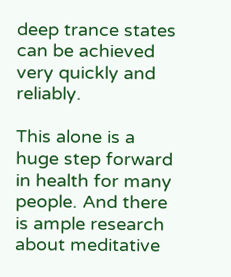deep trance states can be achieved very quickly and reliably.

This alone is a huge step forward in health for many people. And there is ample research about meditative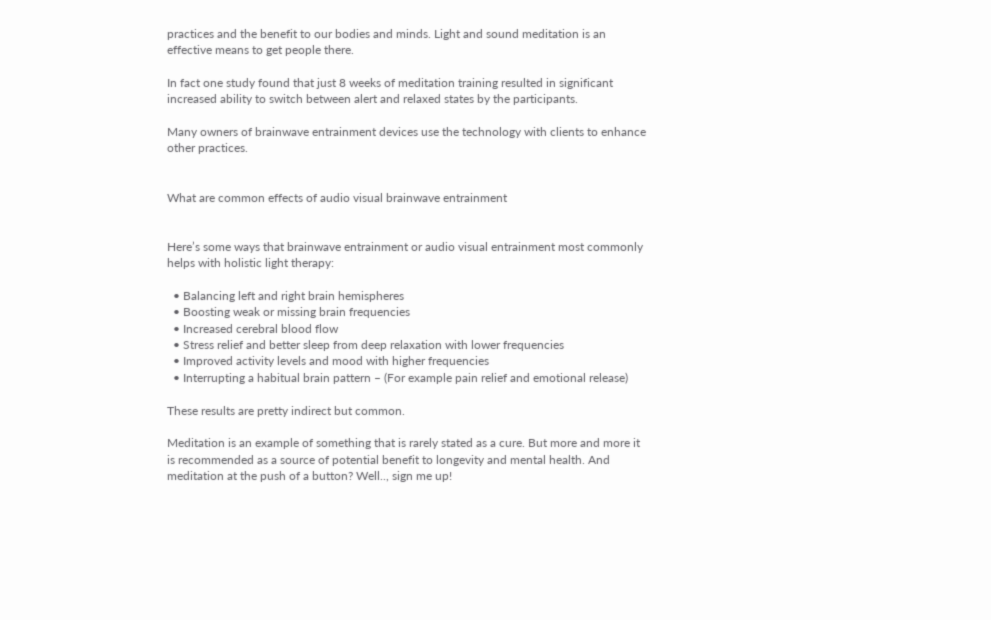practices and the benefit to our bodies and minds. Light and sound meditation is an effective means to get people there.

In fact one study found that just 8 weeks of meditation training resulted in significant increased ability to switch between alert and relaxed states by the participants.

Many owners of brainwave entrainment devices use the technology with clients to enhance other practices.


What are common effects of audio visual brainwave entrainment


Here’s some ways that brainwave entrainment or audio visual entrainment most commonly helps with holistic light therapy:

  • Balancing left and right brain hemispheres
  • Boosting weak or missing brain frequencies
  • Increased cerebral blood flow
  • Stress relief and better sleep from deep relaxation with lower frequencies
  • Improved activity levels and mood with higher frequencies
  • Interrupting a habitual brain pattern – (For example pain relief and emotional release)

These results are pretty indirect but common.

Meditation is an example of something that is rarely stated as a cure. But more and more it is recommended as a source of potential benefit to longevity and mental health. And meditation at the push of a button? Well.., sign me up!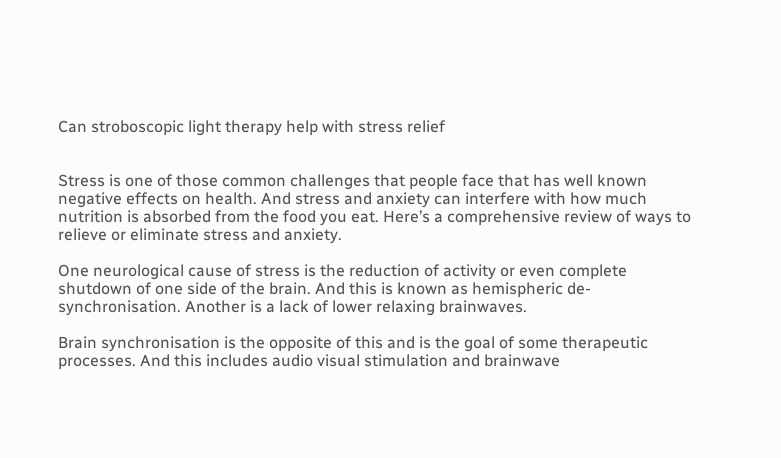Can stroboscopic light therapy help with stress relief


Stress is one of those common challenges that people face that has well known negative effects on health. And stress and anxiety can interfere with how much nutrition is absorbed from the food you eat. Here’s a comprehensive review of ways to relieve or eliminate stress and anxiety.

One neurological cause of stress is the reduction of activity or even complete shutdown of one side of the brain. And this is known as hemispheric de-synchronisation. Another is a lack of lower relaxing brainwaves.

Brain synchronisation is the opposite of this and is the goal of some therapeutic processes. And this includes audio visual stimulation and brainwave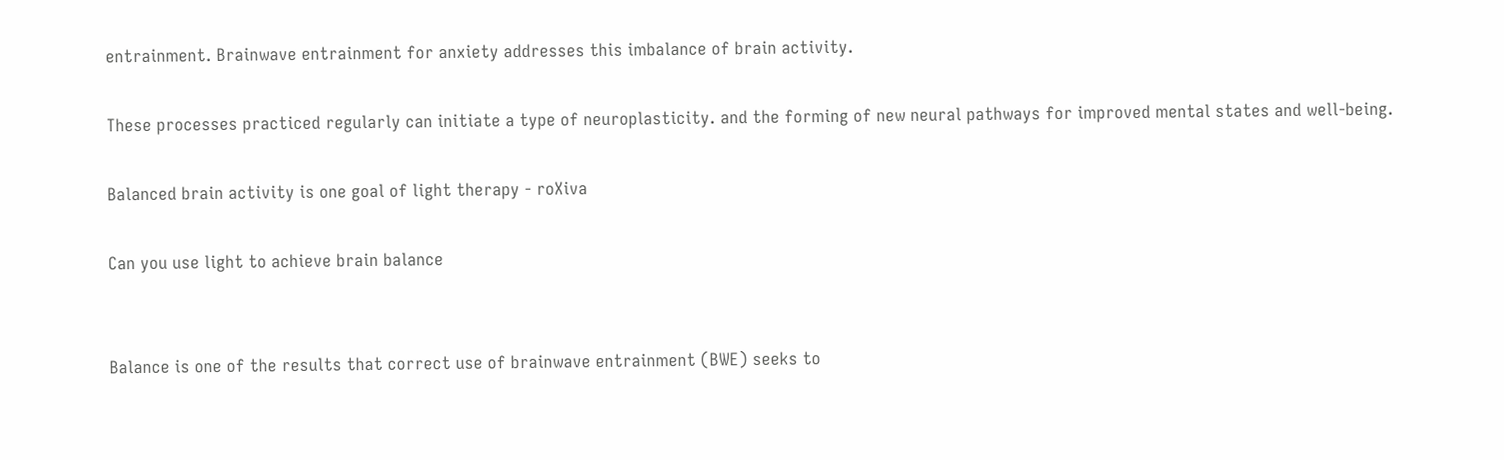entrainment. Brainwave entrainment for anxiety addresses this imbalance of brain activity.

These processes practiced regularly can initiate a type of neuroplasticity. and the forming of new neural pathways for improved mental states and well-being.

Balanced brain activity is one goal of light therapy - roXiva

Can you use light to achieve brain balance


Balance is one of the results that correct use of brainwave entrainment (BWE) seeks to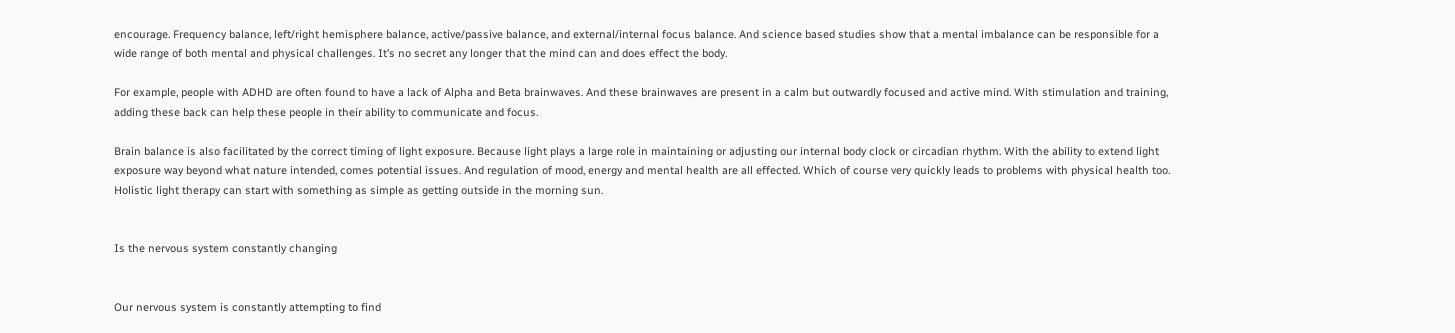encourage. Frequency balance, left/right hemisphere balance, active/passive balance, and external/internal focus balance. And science based studies show that a mental imbalance can be responsible for a wide range of both mental and physical challenges. It’s no secret any longer that the mind can and does effect the body.

For example, people with ADHD are often found to have a lack of Alpha and Beta brainwaves. And these brainwaves are present in a calm but outwardly focused and active mind. With stimulation and training, adding these back can help these people in their ability to communicate and focus.

Brain balance is also facilitated by the correct timing of light exposure. Because light plays a large role in maintaining or adjusting our internal body clock or circadian rhythm. With the ability to extend light exposure way beyond what nature intended, comes potential issues. And regulation of mood, energy and mental health are all effected. Which of course very quickly leads to problems with physical health too. Holistic light therapy can start with something as simple as getting outside in the morning sun.


Is the nervous system constantly changing


Our nervous system is constantly attempting to find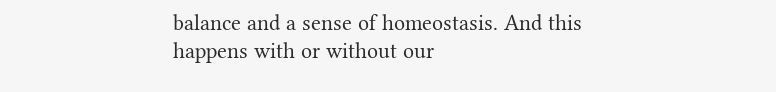balance and a sense of homeostasis. And this happens with or without our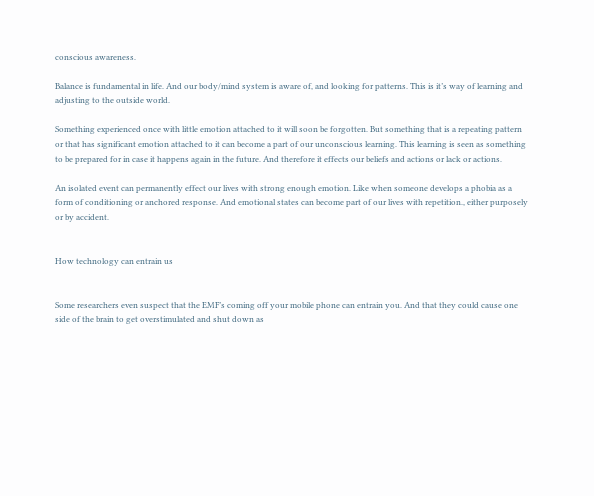conscious awareness.

Balance is fundamental in life. And our body/mind system is aware of, and looking for patterns. This is it’s way of learning and adjusting to the outside world.

Something experienced once with little emotion attached to it will soon be forgotten. But something that is a repeating pattern or that has significant emotion attached to it can become a part of our unconscious learning. This learning is seen as something to be prepared for in case it happens again in the future. And therefore it effects our beliefs and actions or lack or actions.

An isolated event can permanently effect our lives with strong enough emotion. Like when someone develops a phobia as a form of conditioning or anchored response. And emotional states can become part of our lives with repetition., either purposely or by accident.


How technology can entrain us


Some researchers even suspect that the EMF’s coming off your mobile phone can entrain you. And that they could cause one side of the brain to get overstimulated and shut down as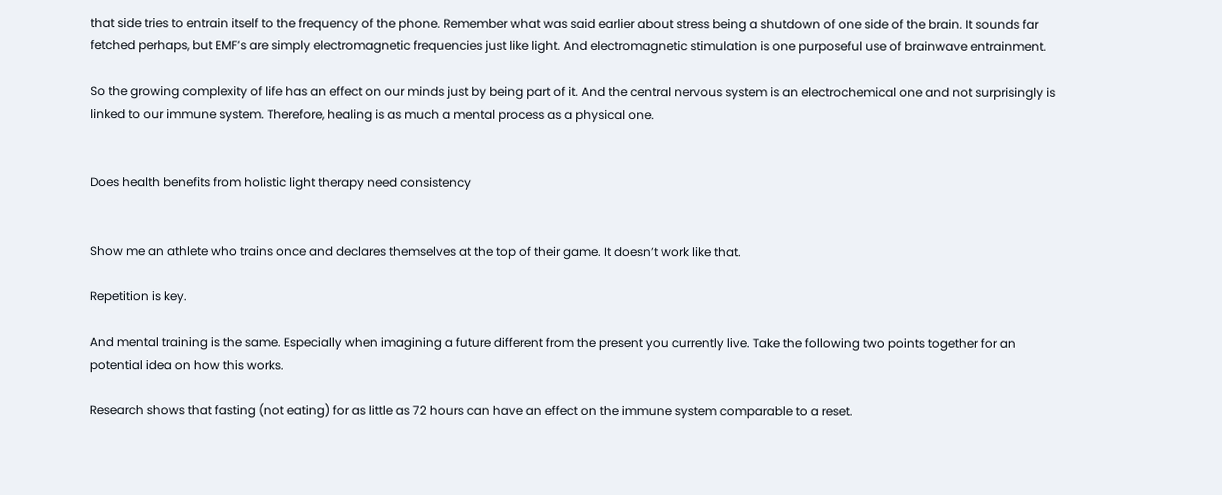that side tries to entrain itself to the frequency of the phone. Remember what was said earlier about stress being a shutdown of one side of the brain. It sounds far fetched perhaps, but EMF’s are simply electromagnetic frequencies just like light. And electromagnetic stimulation is one purposeful use of brainwave entrainment.

So the growing complexity of life has an effect on our minds just by being part of it. And the central nervous system is an electrochemical one and not surprisingly is linked to our immune system. Therefore, healing is as much a mental process as a physical one.


Does health benefits from holistic light therapy need consistency


Show me an athlete who trains once and declares themselves at the top of their game. It doesn’t work like that.

Repetition is key.

And mental training is the same. Especially when imagining a future different from the present you currently live. Take the following two points together for an potential idea on how this works.

Research shows that fasting (not eating) for as little as 72 hours can have an effect on the immune system comparable to a reset.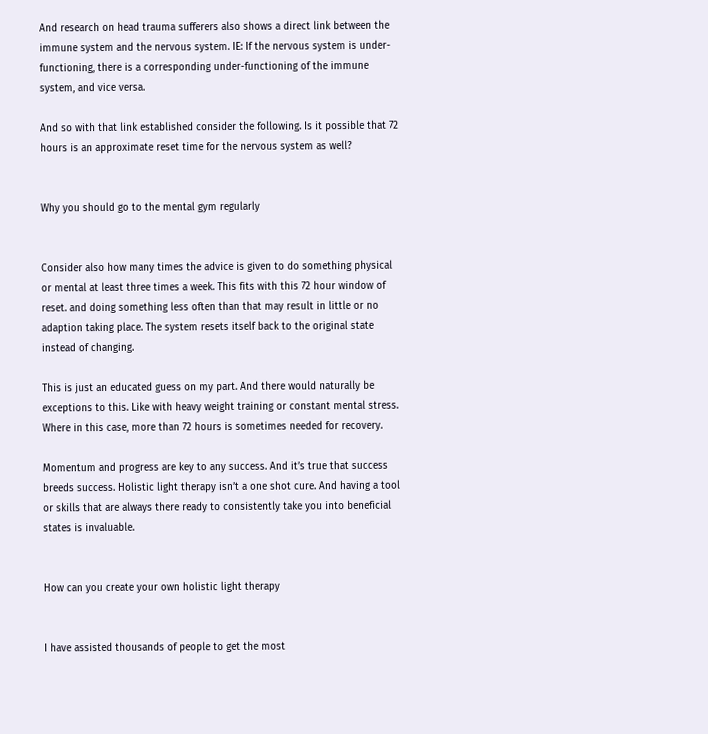And research on head trauma sufferers also shows a direct link between the immune system and the nervous system. IE: If the nervous system is under-functioning, there is a corresponding under-functioning of the immune system, and vice versa.

And so with that link established consider the following. Is it possible that 72 hours is an approximate reset time for the nervous system as well?


Why you should go to the mental gym regularly


Consider also how many times the advice is given to do something physical or mental at least three times a week. This fits with this 72 hour window of reset. and doing something less often than that may result in little or no adaption taking place. The system resets itself back to the original state instead of changing.

This is just an educated guess on my part. And there would naturally be exceptions to this. Like with heavy weight training or constant mental stress. Where in this case, more than 72 hours is sometimes needed for recovery.

Momentum and progress are key to any success. And it’s true that success breeds success. Holistic light therapy isn’t a one shot cure. And having a tool or skills that are always there ready to consistently take you into beneficial states is invaluable.


How can you create your own holistic light therapy


I have assisted thousands of people to get the most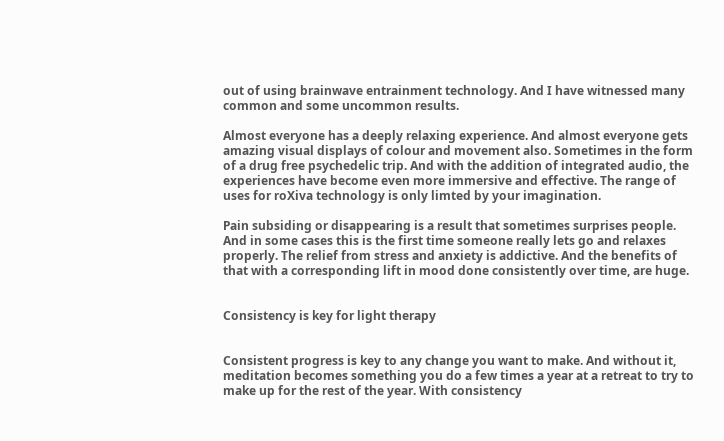out of using brainwave entrainment technology. And I have witnessed many common and some uncommon results.

Almost everyone has a deeply relaxing experience. And almost everyone gets amazing visual displays of colour and movement also. Sometimes in the form of a drug free psychedelic trip. And with the addition of integrated audio, the experiences have become even more immersive and effective. The range of uses for roXiva technology is only limted by your imagination.

Pain subsiding or disappearing is a result that sometimes surprises people. And in some cases this is the first time someone really lets go and relaxes properly. The relief from stress and anxiety is addictive. And the benefits of that with a corresponding lift in mood done consistently over time, are huge.


Consistency is key for light therapy


Consistent progress is key to any change you want to make. And without it, meditation becomes something you do a few times a year at a retreat to try to make up for the rest of the year. With consistency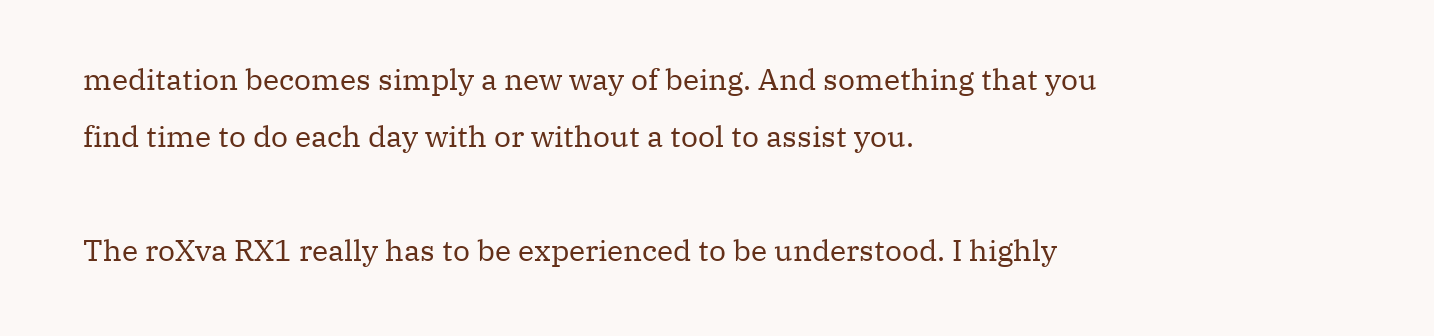meditation becomes simply a new way of being. And something that you find time to do each day with or without a tool to assist you.

The roXva RX1 really has to be experienced to be understood. I highly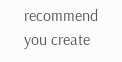recommend you create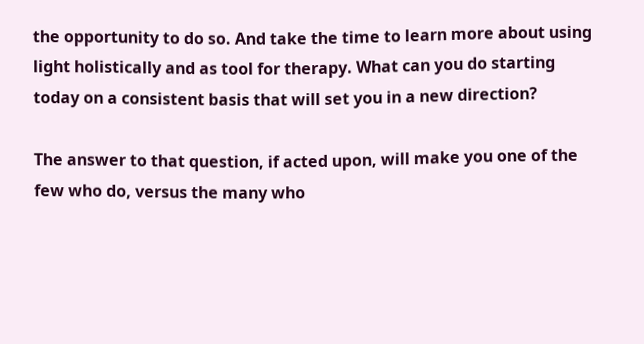the opportunity to do so. And take the time to learn more about using light holistically and as tool for therapy. What can you do starting today on a consistent basis that will set you in a new direction?

The answer to that question, if acted upon, will make you one of the few who do, versus the many who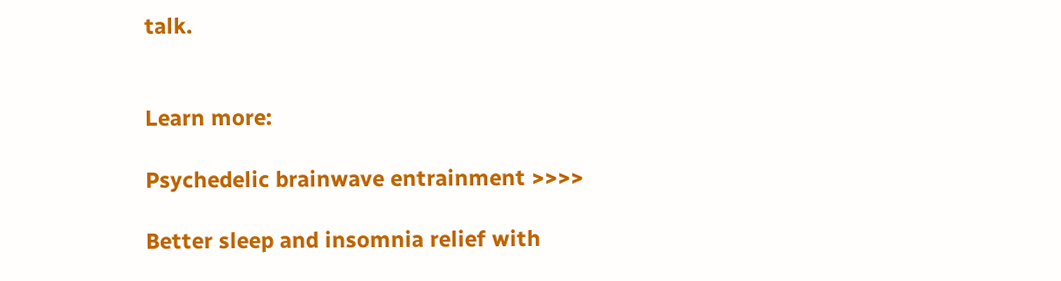talk.


Learn more:

Psychedelic brainwave entrainment >>>>

Better sleep and insomnia relief with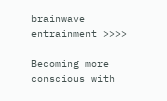brainwave entrainment >>>>

Becoming more conscious with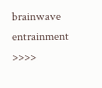brainwave entrainment >>>>